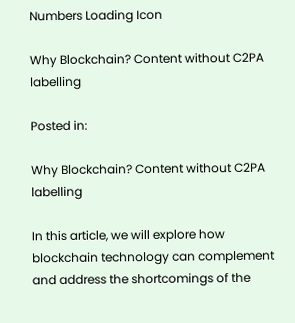Numbers Loading Icon

Why Blockchain? Content without C2PA labelling

Posted in:

Why Blockchain? Content without C2PA labelling

In this article, we will explore how blockchain technology can complement and address the shortcomings of the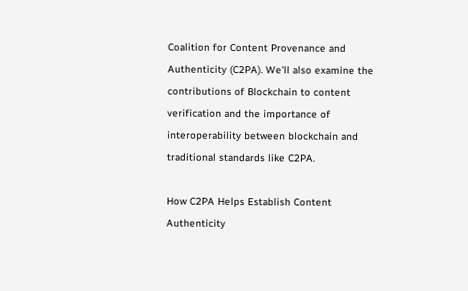Coalition for Content Provenance and Authenticity (C2PA). We'll also examine the contributions of Blockchain to content verification and the importance of interoperability between blockchain and traditional standards like C2PA.

How C2PA Helps Establish Content Authenticity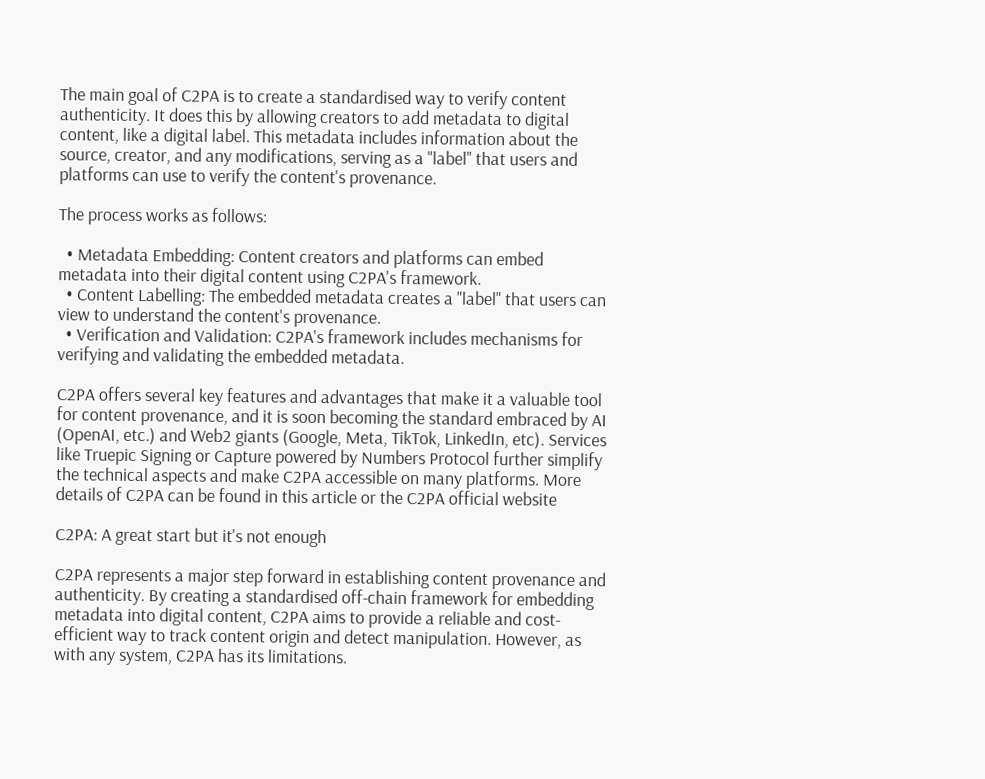The main goal of C2PA is to create a standardised way to verify content authenticity. It does this by allowing creators to add metadata to digital content, like a digital label. This metadata includes information about the source, creator, and any modifications, serving as a "label" that users and platforms can use to verify the content's provenance.

The process works as follows:

  • Metadata Embedding: Content creators and platforms can embed metadata into their digital content using C2PA's framework.
  • Content Labelling: The embedded metadata creates a "label" that users can view to understand the content's provenance.
  • Verification and Validation: C2PA's framework includes mechanisms for verifying and validating the embedded metadata.

C2PA offers several key features and advantages that make it a valuable tool for content provenance, and it is soon becoming the standard embraced by AI (OpenAI, etc.) and Web2 giants (Google, Meta, TikTok, LinkedIn, etc). Services like Truepic Signing or Capture powered by Numbers Protocol further simplify the technical aspects and make C2PA accessible on many platforms. More details of C2PA can be found in this article or the C2PA official website

C2PA: A great start but it's not enough

C2PA represents a major step forward in establishing content provenance and authenticity. By creating a standardised off-chain framework for embedding metadata into digital content, C2PA aims to provide a reliable and cost-efficient way to track content origin and detect manipulation. However, as with any system, C2PA has its limitations.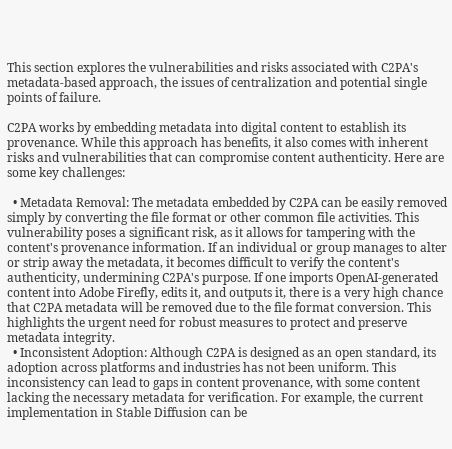This section explores the vulnerabilities and risks associated with C2PA's metadata-based approach, the issues of centralization and potential single points of failure.

C2PA works by embedding metadata into digital content to establish its provenance. While this approach has benefits, it also comes with inherent risks and vulnerabilities that can compromise content authenticity. Here are some key challenges:

  • Metadata Removal: The metadata embedded by C2PA can be easily removed simply by converting the file format or other common file activities. This vulnerability poses a significant risk, as it allows for tampering with the content's provenance information. If an individual or group manages to alter or strip away the metadata, it becomes difficult to verify the content's authenticity, undermining C2PA's purpose. If one imports OpenAI-generated content into Adobe Firefly, edits it, and outputs it, there is a very high chance that C2PA metadata will be removed due to the file format conversion. This highlights the urgent need for robust measures to protect and preserve metadata integrity.
  • Inconsistent Adoption: Although C2PA is designed as an open standard, its adoption across platforms and industries has not been uniform. This inconsistency can lead to gaps in content provenance, with some content lacking the necessary metadata for verification. For example, the current implementation in Stable Diffusion can be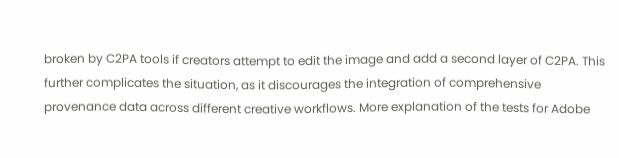broken by C2PA tools if creators attempt to edit the image and add a second layer of C2PA. This further complicates the situation, as it discourages the integration of comprehensive provenance data across different creative workflows. More explanation of the tests for Adobe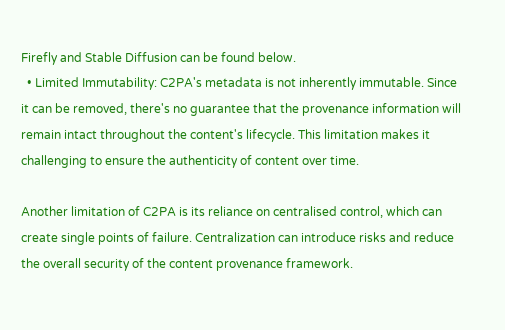Firefly and Stable Diffusion can be found below.
  • Limited Immutability: C2PA's metadata is not inherently immutable. Since it can be removed, there's no guarantee that the provenance information will remain intact throughout the content's lifecycle. This limitation makes it challenging to ensure the authenticity of content over time.

Another limitation of C2PA is its reliance on centralised control, which can create single points of failure. Centralization can introduce risks and reduce the overall security of the content provenance framework.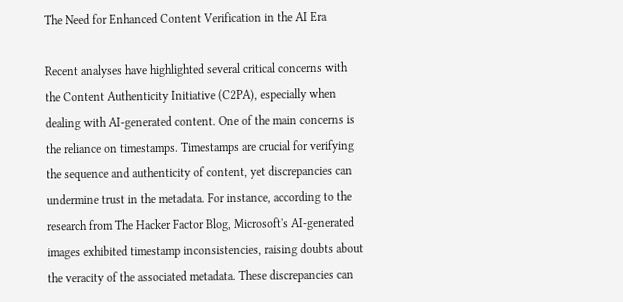The Need for Enhanced Content Verification in the AI Era

Recent analyses have highlighted several critical concerns with the Content Authenticity Initiative (C2PA), especially when dealing with AI-generated content. One of the main concerns is the reliance on timestamps. Timestamps are crucial for verifying the sequence and authenticity of content, yet discrepancies can undermine trust in the metadata. For instance, according to the research from The Hacker Factor Blog, Microsoft's AI-generated images exhibited timestamp inconsistencies, raising doubts about the veracity of the associated metadata. These discrepancies can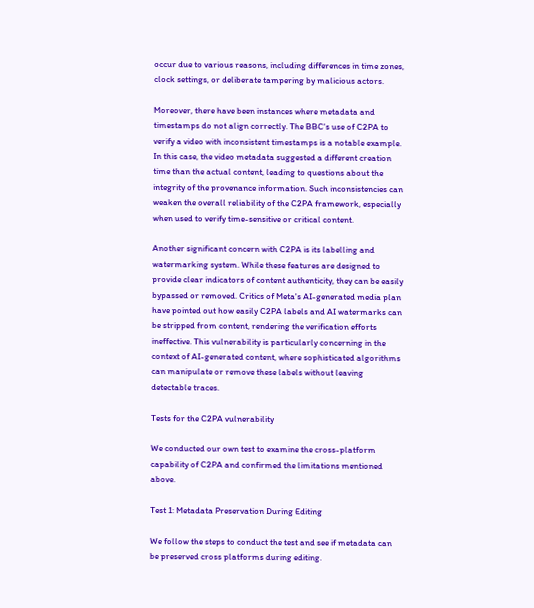occur due to various reasons, including differences in time zones, clock settings, or deliberate tampering by malicious actors.

Moreover, there have been instances where metadata and timestamps do not align correctly. The BBC's use of C2PA to verify a video with inconsistent timestamps is a notable example. In this case, the video metadata suggested a different creation time than the actual content, leading to questions about the integrity of the provenance information. Such inconsistencies can weaken the overall reliability of the C2PA framework, especially when used to verify time-sensitive or critical content.

Another significant concern with C2PA is its labelling and watermarking system. While these features are designed to provide clear indicators of content authenticity, they can be easily bypassed or removed. Critics of Meta's AI-generated media plan have pointed out how easily C2PA labels and AI watermarks can be stripped from content, rendering the verification efforts ineffective. This vulnerability is particularly concerning in the context of AI-generated content, where sophisticated algorithms can manipulate or remove these labels without leaving detectable traces.

Tests for the C2PA vulnerability

We conducted our own test to examine the cross-platform capability of C2PA and confirmed the limitations mentioned above.

Test 1: Metadata Preservation During Editing

We follow the steps to conduct the test and see if metadata can be preserved cross platforms during editing.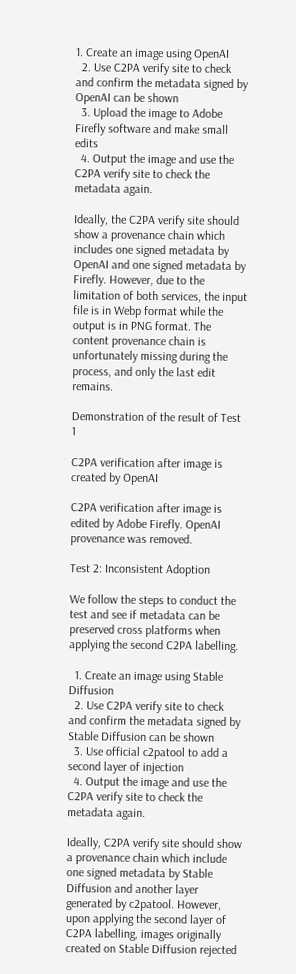1. Create an image using OpenAI
  2. Use C2PA verify site to check and confirm the metadata signed by OpenAI can be shown
  3. Upload the image to Adobe Firefly software and make small edits
  4. Output the image and use the C2PA verify site to check the metadata again.

Ideally, the C2PA verify site should show a provenance chain which includes one signed metadata by OpenAI and one signed metadata by Firefly. However, due to the limitation of both services, the input file is in Webp format while the output is in PNG format. The content provenance chain is unfortunately missing during the process, and only the last edit remains.

Demonstration of the result of Test 1

C2PA verification after image is created by OpenAI

C2PA verification after image is edited by Adobe Firefly. OpenAI provenance was removed.

Test 2: Inconsistent Adoption

We follow the steps to conduct the test and see if metadata can be preserved cross platforms when applying the second C2PA labelling.

  1. Create an image using Stable Diffusion
  2. Use C2PA verify site to check and confirm the metadata signed by Stable Diffusion can be shown
  3. Use official c2patool to add a second layer of injection
  4. Output the image and use the C2PA verify site to check the metadata again.

Ideally, C2PA verify site should show a provenance chain which include one signed metadata by Stable Diffusion and another layer generated by c2patool. However, upon applying the second layer of C2PA labelling, images originally created on Stable Diffusion rejected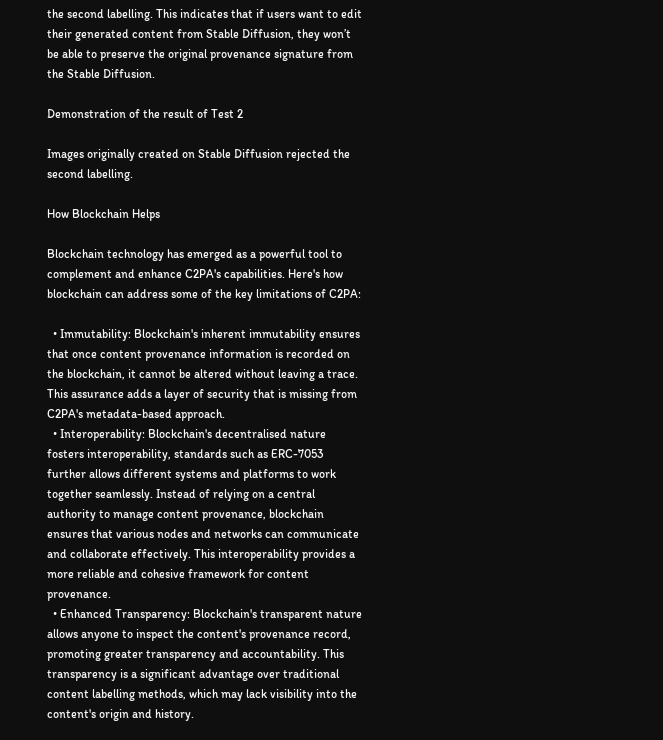the second labelling. This indicates that if users want to edit their generated content from Stable Diffusion, they won’t be able to preserve the original provenance signature from the Stable Diffusion.

Demonstration of the result of Test 2

Images originally created on Stable Diffusion rejected the second labelling.

How Blockchain Helps

Blockchain technology has emerged as a powerful tool to complement and enhance C2PA's capabilities. Here's how blockchain can address some of the key limitations of C2PA:

  • Immutability: Blockchain's inherent immutability ensures that once content provenance information is recorded on the blockchain, it cannot be altered without leaving a trace. This assurance adds a layer of security that is missing from C2PA's metadata-based approach.
  • Interoperability: Blockchain's decentralised nature fosters interoperability, standards such as ERC-7053 further allows different systems and platforms to work together seamlessly. Instead of relying on a central authority to manage content provenance, blockchain ensures that various nodes and networks can communicate and collaborate effectively. This interoperability provides a more reliable and cohesive framework for content provenance.
  • Enhanced Transparency: Blockchain's transparent nature allows anyone to inspect the content's provenance record, promoting greater transparency and accountability. This transparency is a significant advantage over traditional content labelling methods, which may lack visibility into the content's origin and history.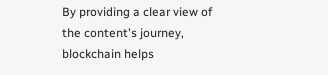By providing a clear view of the content's journey, blockchain helps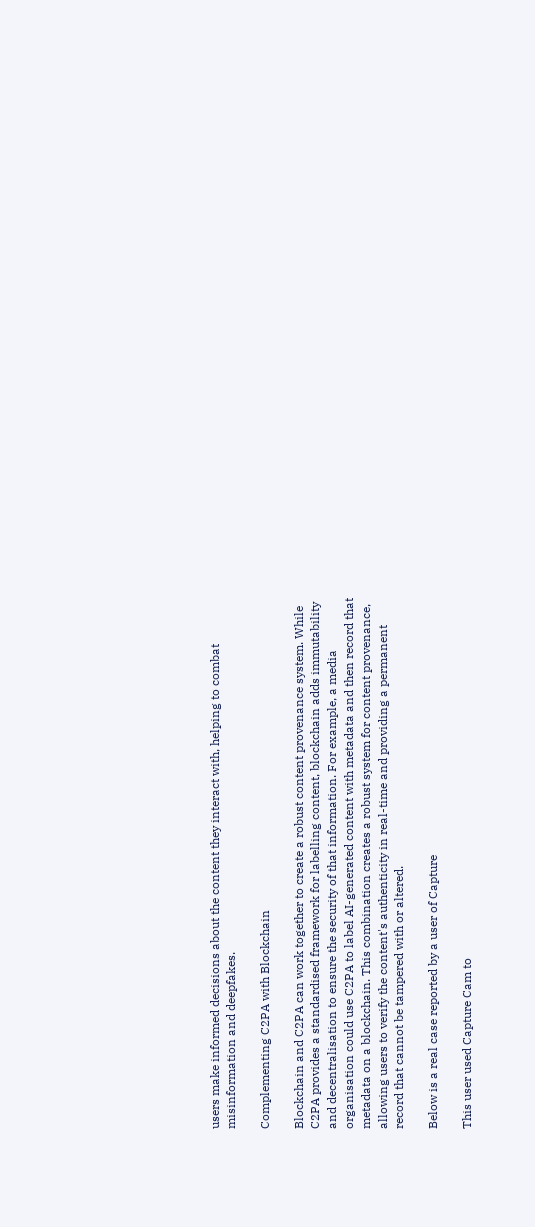users make informed decisions about the content they interact with, helping to combat misinformation and deepfakes.

Complementing C2PA with Blockchain

Blockchain and C2PA can work together to create a robust content provenance system. While C2PA provides a standardised framework for labelling content, blockchain adds immutability and decentralisation to ensure the security of that information. For example, a media organisation could use C2PA to label AI-generated content with metadata and then record that metadata on a blockchain. This combination creates a robust system for content provenance, allowing users to verify the content's authenticity in real-time and providing a permanent record that cannot be tampered with or altered.

Below is a real case reported by a user of Capture

This user used Capture Cam to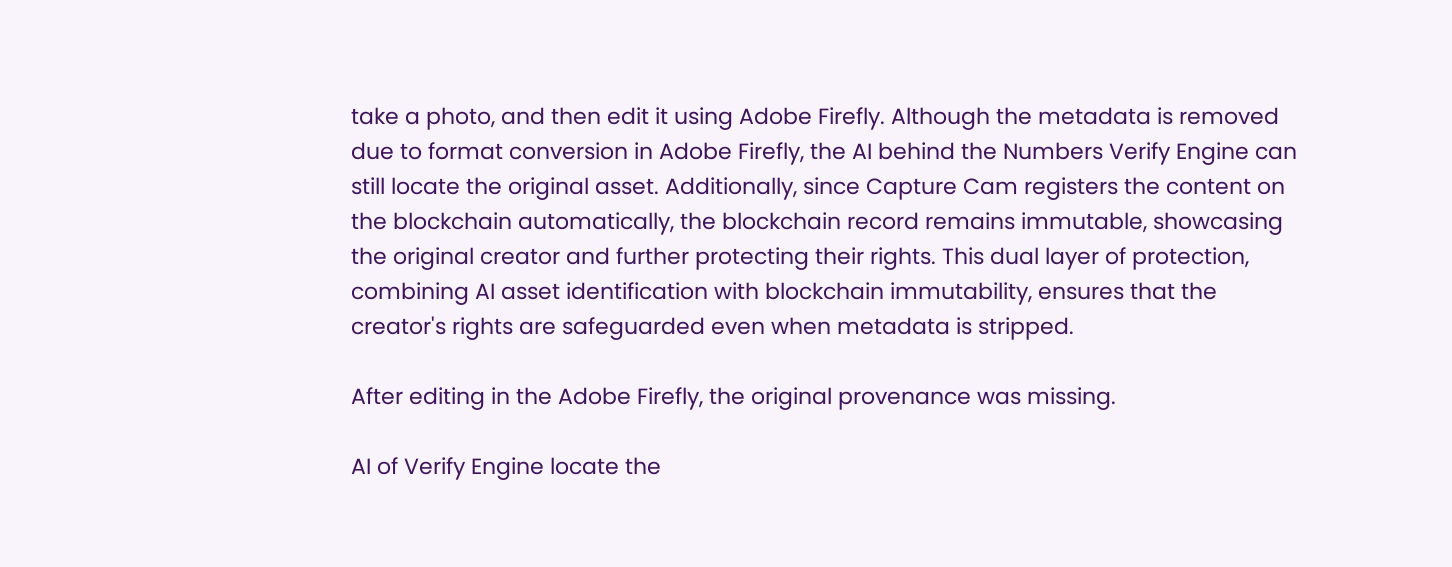take a photo, and then edit it using Adobe Firefly. Although the metadata is removed due to format conversion in Adobe Firefly, the AI behind the Numbers Verify Engine can still locate the original asset. Additionally, since Capture Cam registers the content on the blockchain automatically, the blockchain record remains immutable, showcasing the original creator and further protecting their rights. This dual layer of protection, combining AI asset identification with blockchain immutability, ensures that the creator's rights are safeguarded even when metadata is stripped.

After editing in the Adobe Firefly, the original provenance was missing.

AI of Verify Engine locate the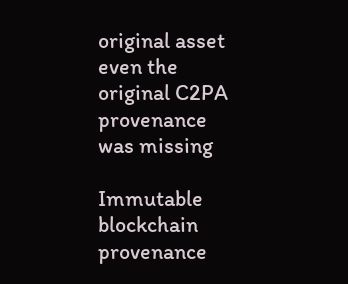original asset even the original C2PA provenance was missing

Immutable blockchain provenance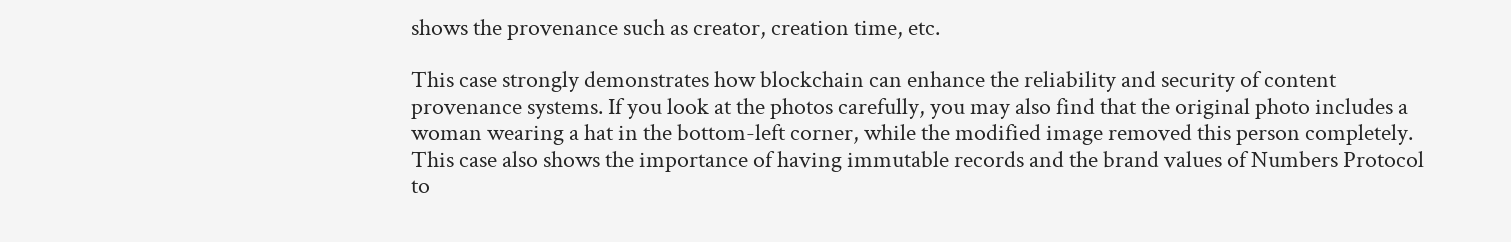shows the provenance such as creator, creation time, etc.

This case strongly demonstrates how blockchain can enhance the reliability and security of content provenance systems. If you look at the photos carefully, you may also find that the original photo includes a woman wearing a hat in the bottom-left corner, while the modified image removed this person completely. This case also shows the importance of having immutable records and the brand values of Numbers Protocol to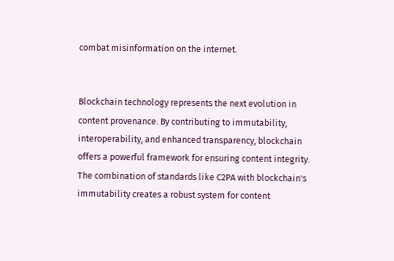combat misinformation on the internet.


Blockchain technology represents the next evolution in content provenance. By contributing to immutability, interoperability, and enhanced transparency, blockchain offers a powerful framework for ensuring content integrity. The combination of standards like C2PA with blockchain's immutability creates a robust system for content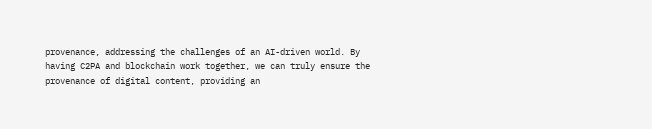provenance, addressing the challenges of an AI-driven world. By having C2PA and blockchain work together, we can truly ensure the provenance of digital content, providing an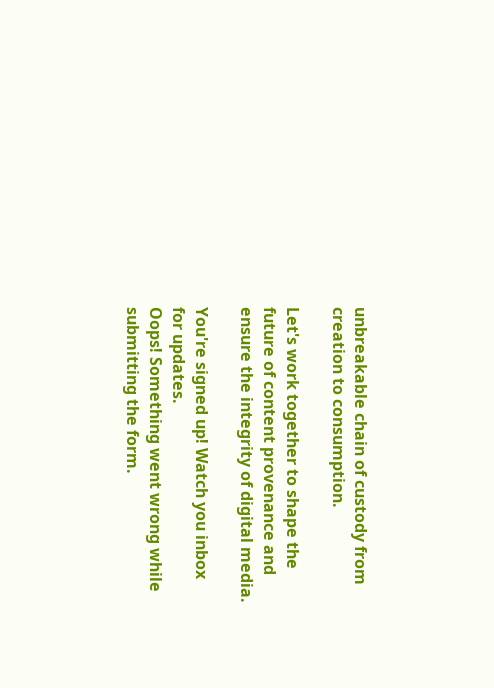unbreakable chain of custody from creation to consumption.

Let's work together to shape the future of content provenance and ensure the integrity of digital media.

You're signed up! Watch you inbox for updates.
Oops! Something went wrong while submitting the form.